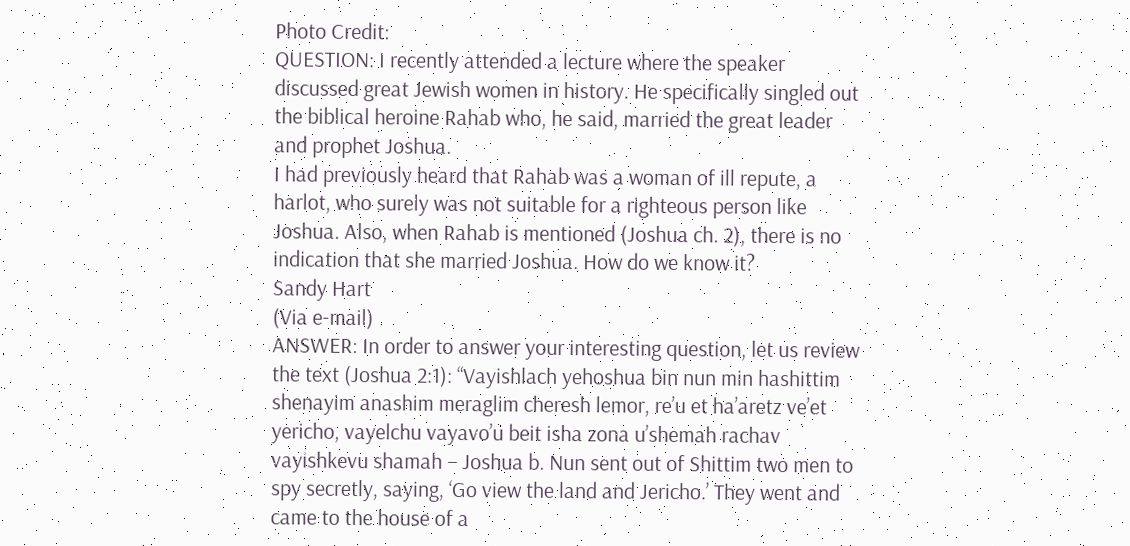Photo Credit:
QUESTION: I recently attended a lecture where the speaker discussed great Jewish women in history. He specifically singled out the biblical heroine Rahab who, he said, married the great leader and prophet Joshua.
I had previously heard that Rahab was a woman of ill repute, a harlot, who surely was not suitable for a righteous person like Joshua. Also, when Rahab is mentioned (Joshua ch. 2), there is no indication that she married Joshua. How do we know it?
Sandy Hart
(Via e-mail)
ANSWER: In order to answer your interesting question, let us review the text (Joshua 2:1): “Vayishlach yehoshua bin nun min hashittim shenayim anashim meraglim cheresh lemor, re’u et ha’aretz ve’et yericho, vayelchu vayavo’u beit isha zona u’shemah rachav vayishkevu shamah – Joshua b. Nun sent out of Shittim two men to spy secretly, saying, ‘Go view the land and Jericho.’ They went and came to the house of a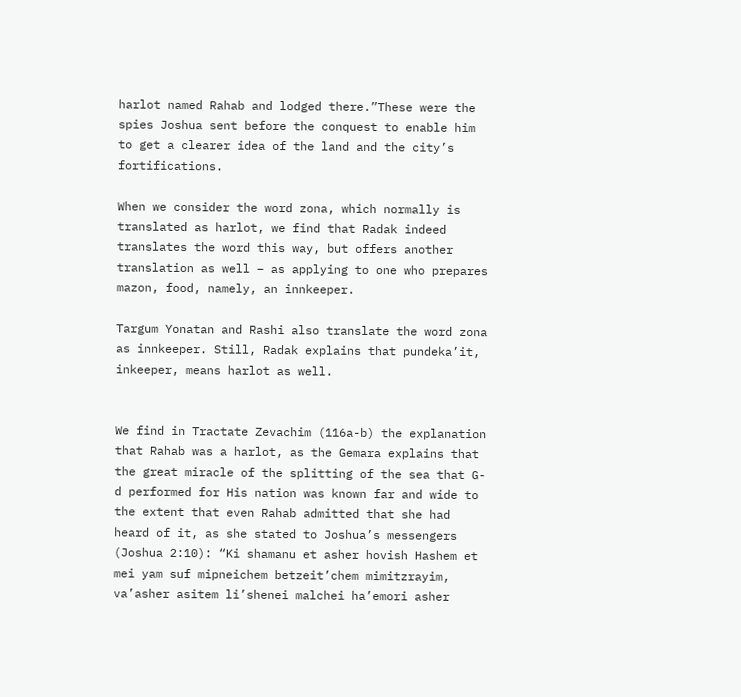harlot named Rahab and lodged there.”These were the spies Joshua sent before the conquest to enable him to get a clearer idea of the land and the city’s fortifications.

When we consider the word zona, which normally is translated as harlot, we find that Radak indeed translates the word this way, but offers another translation as well – as applying to one who prepares mazon, food, namely, an innkeeper.

Targum Yonatan and Rashi also translate the word zona as innkeeper. Still, Radak explains that pundeka’it, inkeeper, means harlot as well.


We find in Tractate Zevachim (116a-b) the explanation that Rahab was a harlot, as the Gemara explains that the great miracle of the splitting of the sea that G-d performed for His nation was known far and wide to the extent that even Rahab admitted that she had heard of it, as she stated to Joshua’s messengers (Joshua 2:10): “Ki shamanu et asher hovish Hashem et mei yam suf mipneichem betzeit’chem mimitzrayim, va’asher asitem li’shenei malchei ha’emori asher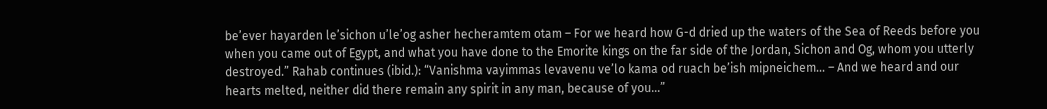be’ever hayarden le’sichon u’le’og asher hecheramtem otam – For we heard how G-d dried up the waters of the Sea of Reeds before you when you came out of Egypt, and what you have done to the Emorite kings on the far side of the Jordan, Sichon and Og, whom you utterly destroyed.” Rahab continues (ibid.): “Vanishma vayimmas levavenu ve’lo kama od ruach be’ish mipneichem… – And we heard and our hearts melted, neither did there remain any spirit in any man, because of you…”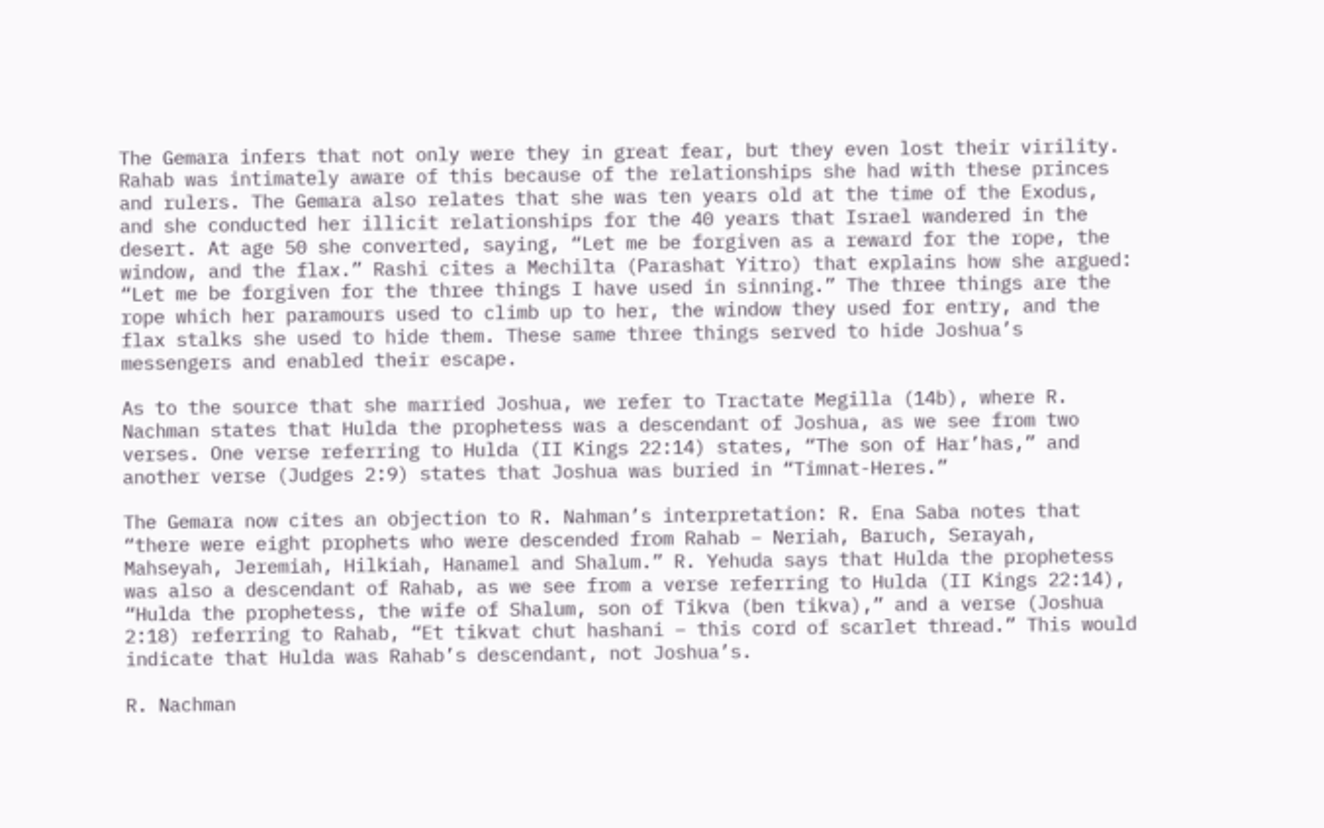The Gemara infers that not only were they in great fear, but they even lost their virility. Rahab was intimately aware of this because of the relationships she had with these princes and rulers. The Gemara also relates that she was ten years old at the time of the Exodus, and she conducted her illicit relationships for the 40 years that Israel wandered in the desert. At age 50 she converted, saying, “Let me be forgiven as a reward for the rope, the window, and the flax.” Rashi cites a Mechilta (Parashat Yitro) that explains how she argued: “Let me be forgiven for the three things I have used in sinning.” The three things are the rope which her paramours used to climb up to her, the window they used for entry, and the flax stalks she used to hide them. These same three things served to hide Joshua’s messengers and enabled their escape.

As to the source that she married Joshua, we refer to Tractate Megilla (14b), where R. Nachman states that Hulda the prophetess was a descendant of Joshua, as we see from two verses. One verse referring to Hulda (II Kings 22:14) states, “The son of Har’has,” and another verse (Judges 2:9) states that Joshua was buried in “Timnat-Heres.”

The Gemara now cites an objection to R. Nahman’s interpretation: R. Ena Saba notes that “there were eight prophets who were descended from Rahab – Neriah, Baruch, Serayah, Mahseyah, Jeremiah, Hilkiah, Hanamel and Shalum.” R. Yehuda says that Hulda the prophetess was also a descendant of Rahab, as we see from a verse referring to Hulda (II Kings 22:14), “Hulda the prophetess, the wife of Shalum, son of Tikva (ben tikva),” and a verse (Joshua 2:18) referring to Rahab, “Et tikvat chut hashani – this cord of scarlet thread.” This would indicate that Hulda was Rahab’s descendant, not Joshua’s.

R. Nachman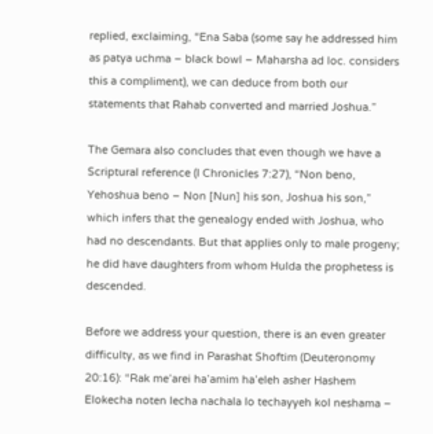replied, exclaiming, “Ena Saba (some say he addressed him as patya uchma – black bowl – Maharsha ad loc. considers this a compliment), we can deduce from both our statements that Rahab converted and married Joshua.”

The Gemara also concludes that even though we have a Scriptural reference (I Chronicles 7:27), “Non beno, Yehoshua beno – Non [Nun] his son, Joshua his son,” which infers that the genealogy ended with Joshua, who had no descendants. But that applies only to male progeny; he did have daughters from whom Hulda the prophetess is descended.

Before we address your question, there is an even greater difficulty, as we find in Parashat Shoftim (Deuteronomy 20:16): “Rak me’arei ha’amim ha’eleh asher Hashem Elokecha noten lecha nachala lo techayyeh kol neshama –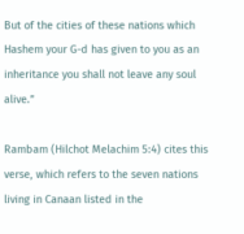But of the cities of these nations which Hashem your G-d has given to you as an inheritance you shall not leave any soul alive.”

Rambam (Hilchot Melachim 5:4) cites this verse, which refers to the seven nations living in Canaan listed in the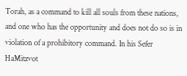Torah, as a command to kill all souls from these nations, and one who has the opportunity and does not do so is in violation of a prohibitory command. In his Sefer HaMitzvot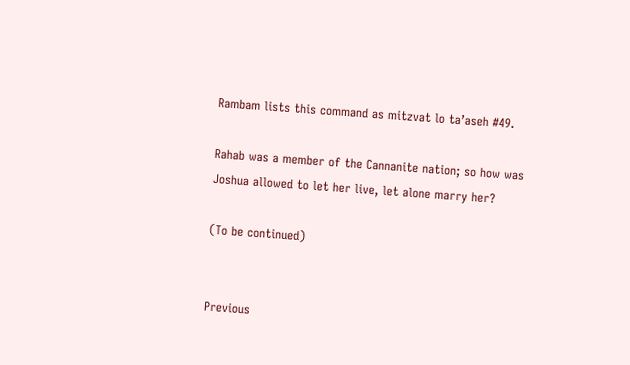Rambam lists this command as mitzvat lo ta’aseh #49.

Rahab was a member of the Cannanite nation; so how was Joshua allowed to let her live, let alone marry her?

(To be continued)


Previous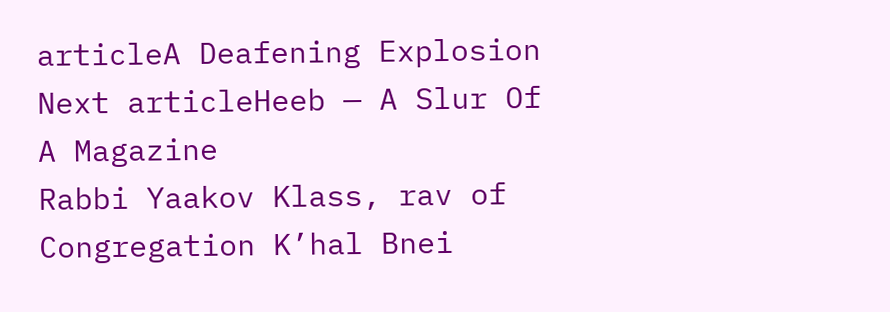articleA Deafening Explosion
Next articleHeeb — A Slur Of A Magazine
Rabbi Yaakov Klass, rav of Congregation K’hal Bnei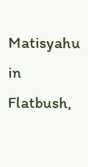Matisyahu in Flatbush,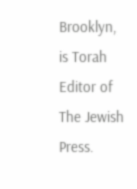Brooklyn, is Torah Editor of The Jewish Press.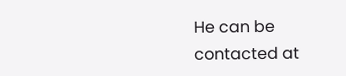He can be contacted at